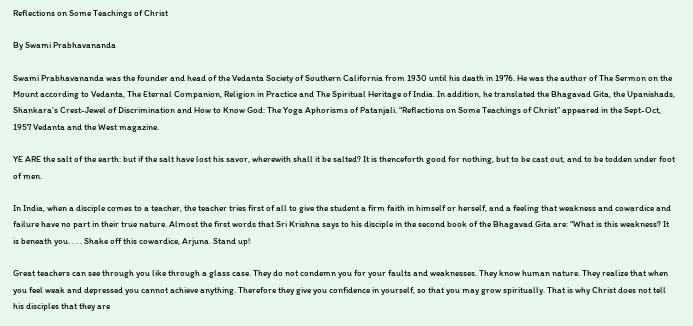Reflections on Some Teachings of Christ

By Swami Prabhavananda

Swami Prabhavananda was the founder and head of the Vedanta Society of Southern California from 1930 until his death in 1976. He was the author of The Sermon on the Mount according to Vedanta, The Eternal Companion, Religion in Practice and The Spiritual Heritage of India. In addition, he translated the Bhagavad Gita, the Upanishads, Shankara’s Crest-Jewel of Discrimination and How to Know God: The Yoga Aphorisms of Patanjali. “Reflections on Some Teachings of Christ” appeared in the Sept-Oct, 1957 Vedanta and the West magazine.

YE ARE the salt of the earth: but if the salt have lost his savor, wherewith shall it be salted? It is thenceforth good for nothing, but to be cast out, and to be todden under foot of men.

In India, when a disciple comes to a teacher, the teacher tries first of all to give the student a firm faith in himself or herself, and a feeling that weakness and cowardice and failure have no part in their true nature. Almost the first words that Sri Krishna says to his disciple in the second book of the Bhagavad Gita are: “What is this weakness? It is beneath you. . . . Shake off this cowardice, Arjuna. Stand up!

Great teachers can see through you like through a glass case. They do not condemn you for your faults and weaknesses. They know human nature. They realize that when you feel weak and depressed you cannot achieve anything. Therefore they give you confidence in yourself, so that you may grow spiritually. That is why Christ does not tell his disciples that they are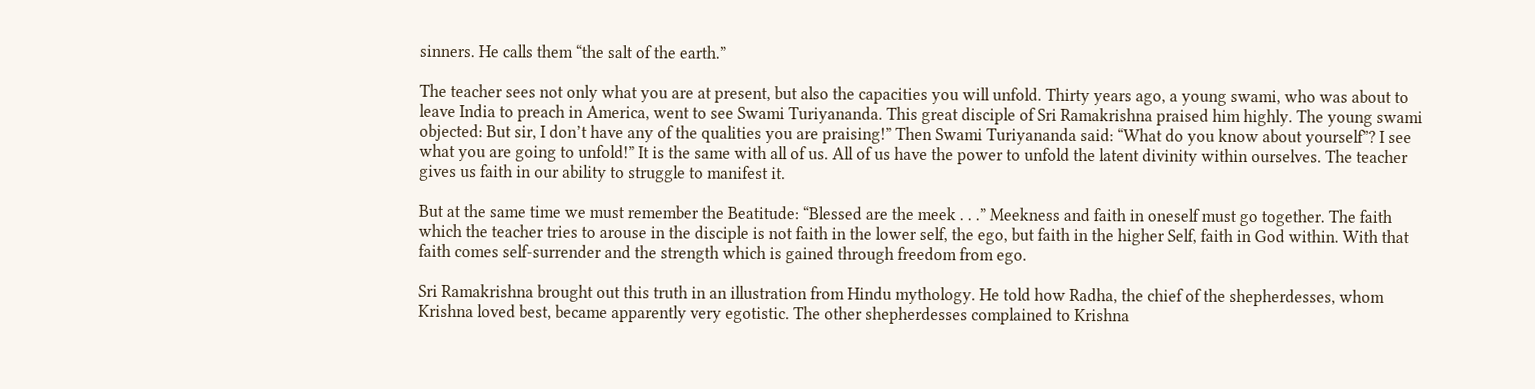sinners. He calls them “the salt of the earth.”

The teacher sees not only what you are at present, but also the capacities you will unfold. Thirty years ago, a young swami, who was about to leave India to preach in America, went to see Swami Turiyananda. This great disciple of Sri Ramakrishna praised him highly. The young swami objected: But sir, I don’t have any of the qualities you are praising!” Then Swami Turiyananda said: “What do you know about yourself”? I see what you are going to unfold!” It is the same with all of us. All of us have the power to unfold the latent divinity within ourselves. The teacher gives us faith in our ability to struggle to manifest it.

But at the same time we must remember the Beatitude: “Blessed are the meek . . .” Meekness and faith in oneself must go together. The faith which the teacher tries to arouse in the disciple is not faith in the lower self, the ego, but faith in the higher Self, faith in God within. With that faith comes self-surrender and the strength which is gained through freedom from ego.

Sri Ramakrishna brought out this truth in an illustration from Hindu mythology. He told how Radha, the chief of the shepherdesses, whom Krishna loved best, became apparently very egotistic. The other shepherdesses complained to Krishna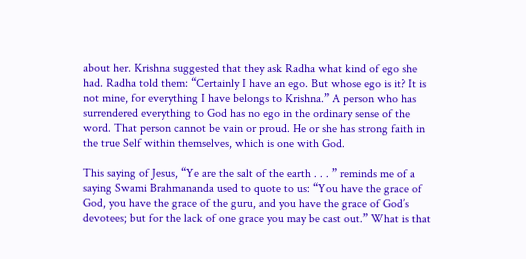about her. Krishna suggested that they ask Radha what kind of ego she had. Radha told them: “Certainly I have an ego. But whose ego is it? It is not mine, for everything I have belongs to Krishna.” A person who has surrendered everything to God has no ego in the ordinary sense of the word. That person cannot be vain or proud. He or she has strong faith in the true Self within themselves, which is one with God.

This saying of Jesus, “Ye are the salt of the earth . . . ” reminds me of a saying Swami Brahmananda used to quote to us: “You have the grace of God, you have the grace of the guru, and you have the grace of God’s devotees; but for the lack of one grace you may be cast out.” What is that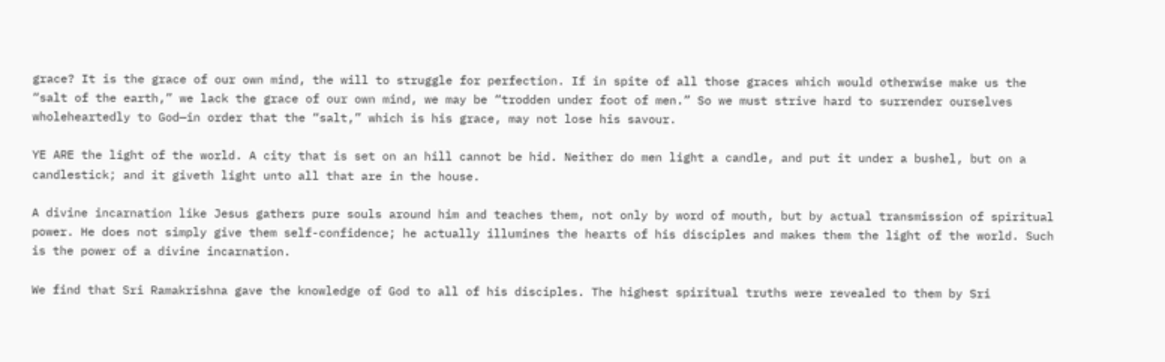grace? It is the grace of our own mind, the will to struggle for perfection. If in spite of all those graces which would otherwise make us the “salt of the earth,” we lack the grace of our own mind, we may be “trodden under foot of men.” So we must strive hard to surrender ourselves wholeheartedly to God—in order that the “salt,” which is his grace, may not lose his savour.

YE ARE the light of the world. A city that is set on an hill cannot be hid. Neither do men light a candle, and put it under a bushel, but on a candlestick; and it giveth light unto all that are in the house.

A divine incarnation like Jesus gathers pure souls around him and teaches them, not only by word of mouth, but by actual transmission of spiritual power. He does not simply give them self-confidence; he actually illumines the hearts of his disciples and makes them the light of the world. Such is the power of a divine incarnation.

We find that Sri Ramakrishna gave the knowledge of God to all of his disciples. The highest spiritual truths were revealed to them by Sri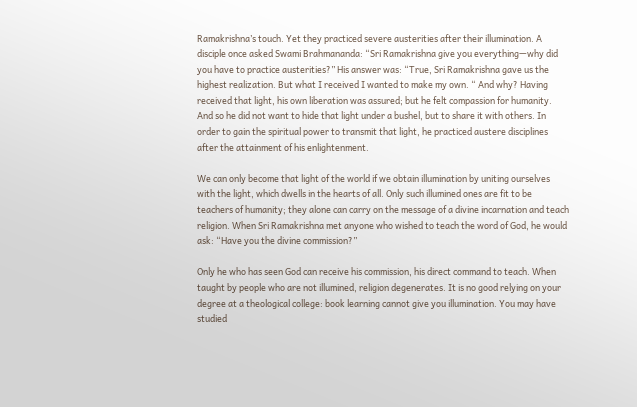Ramakrishna’s touch. Yet they practiced severe austerities after their illumination. A disciple once asked Swami Brahmananda: “Sri Ramakrishna give you everything—why did you have to practice austerities?” His answer was: “True, Sri Ramakrishna gave us the highest realization. But what I received I wanted to make my own. “ And why? Having received that light, his own liberation was assured; but he felt compassion for humanity. And so he did not want to hide that light under a bushel, but to share it with others. In order to gain the spiritual power to transmit that light, he practiced austere disciplines after the attainment of his enlightenment.

We can only become that light of the world if we obtain illumination by uniting ourselves with the light, which dwells in the hearts of all. Only such illumined ones are fit to be teachers of humanity; they alone can carry on the message of a divine incarnation and teach religion. When Sri Ramakrishna met anyone who wished to teach the word of God, he would ask: “Have you the divine commission?”

Only he who has seen God can receive his commission, his direct command to teach. When taught by people who are not illumined, religion degenerates. It is no good relying on your degree at a theological college: book learning cannot give you illumination. You may have studied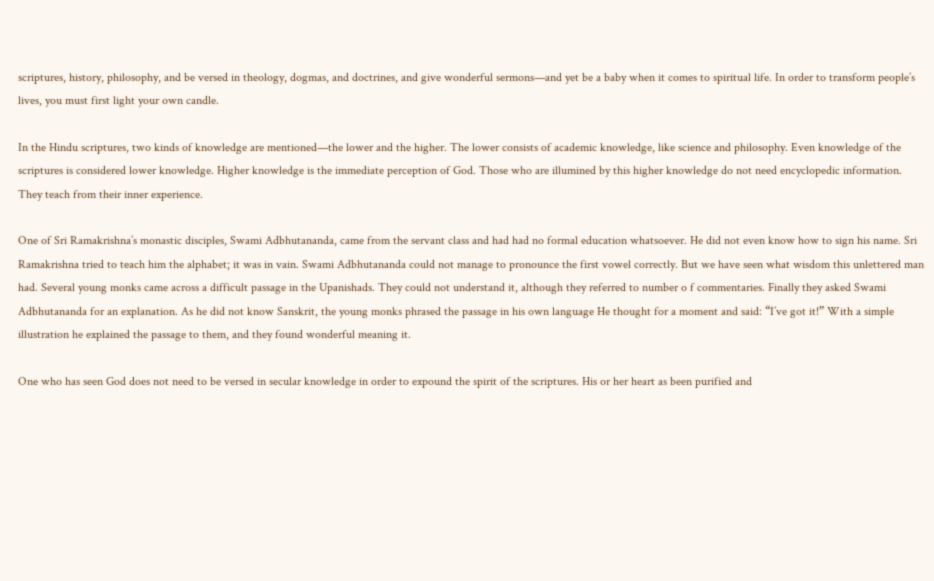scriptures, history, philosophy, and be versed in theology, dogmas, and doctrines, and give wonderful sermons—and yet be a baby when it comes to spiritual life. In order to transform people’s lives, you must first light your own candle.

In the Hindu scriptures, two kinds of knowledge are mentioned—the lower and the higher. The lower consists of academic knowledge, like science and philosophy. Even knowledge of the scriptures is considered lower knowledge. Higher knowledge is the immediate perception of God. Those who are illumined by this higher knowledge do not need encyclopedic information. They teach from their inner experience.

One of Sri Ramakrishna’s monastic disciples, Swami Adbhutananda, came from the servant class and had had no formal education whatsoever. He did not even know how to sign his name. Sri Ramakrishna tried to teach him the alphabet; it was in vain. Swami Adbhutananda could not manage to pronounce the first vowel correctly. But we have seen what wisdom this unlettered man had. Several young monks came across a difficult passage in the Upanishads. They could not understand it, although they referred to number o f commentaries. Finally they asked Swami Adbhutananda for an explanation. As he did not know Sanskrit, the young monks phrased the passage in his own language He thought for a moment and said: “I’ve got it!” With a simple illustration he explained the passage to them, and they found wonderful meaning it.

One who has seen God does not need to be versed in secular knowledge in order to expound the spirit of the scriptures. His or her heart as been purified and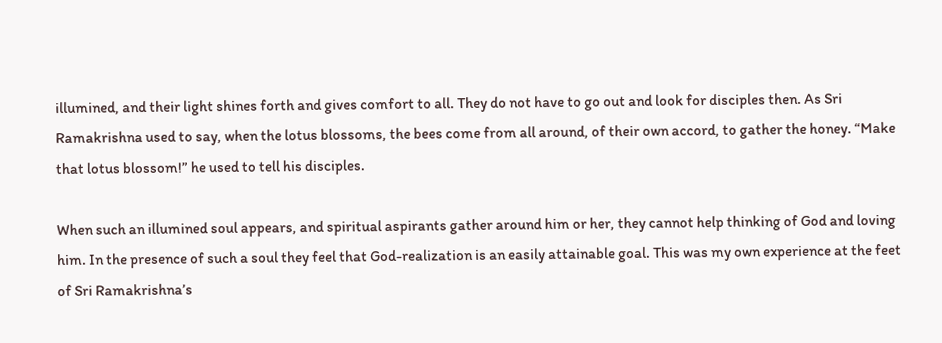illumined, and their light shines forth and gives comfort to all. They do not have to go out and look for disciples then. As Sri Ramakrishna used to say, when the lotus blossoms, the bees come from all around, of their own accord, to gather the honey. “Make that lotus blossom!” he used to tell his disciples.

When such an illumined soul appears, and spiritual aspirants gather around him or her, they cannot help thinking of God and loving him. In the presence of such a soul they feel that God-realization is an easily attainable goal. This was my own experience at the feet of Sri Ramakrishna’s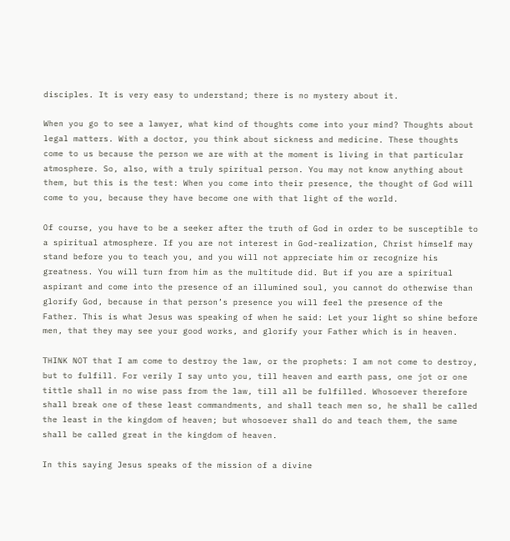disciples. It is very easy to understand; there is no mystery about it.

When you go to see a lawyer, what kind of thoughts come into your mind? Thoughts about legal matters. With a doctor, you think about sickness and medicine. These thoughts come to us because the person we are with at the moment is living in that particular atmosphere. So, also, with a truly spiritual person. You may not know anything about them, but this is the test: When you come into their presence, the thought of God will come to you, because they have become one with that light of the world.

Of course, you have to be a seeker after the truth of God in order to be susceptible to a spiritual atmosphere. If you are not interest in God-realization, Christ himself may stand before you to teach you, and you will not appreciate him or recognize his greatness. You will turn from him as the multitude did. But if you are a spiritual aspirant and come into the presence of an illumined soul, you cannot do otherwise than glorify God, because in that person’s presence you will feel the presence of the Father. This is what Jesus was speaking of when he said: Let your light so shine before men, that they may see your good works, and glorify your Father which is in heaven.

THINK NOT that I am come to destroy the law, or the prophets: I am not come to destroy, but to fulfill. For verily I say unto you, till heaven and earth pass, one jot or one tittle shall in no wise pass from the law, till all be fulfilled. Whosoever therefore shall break one of these least commandments, and shall teach men so, he shall be called the least in the kingdom of heaven; but whosoever shall do and teach them, the same shall be called great in the kingdom of heaven.

In this saying Jesus speaks of the mission of a divine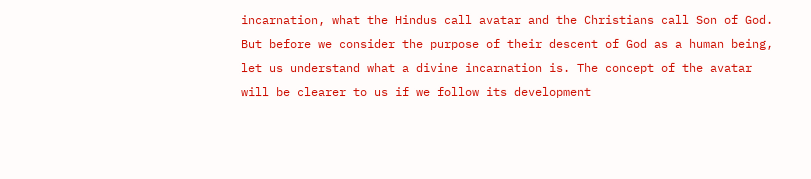incarnation, what the Hindus call avatar and the Christians call Son of God. But before we consider the purpose of their descent of God as a human being, let us understand what a divine incarnation is. The concept of the avatar will be clearer to us if we follow its development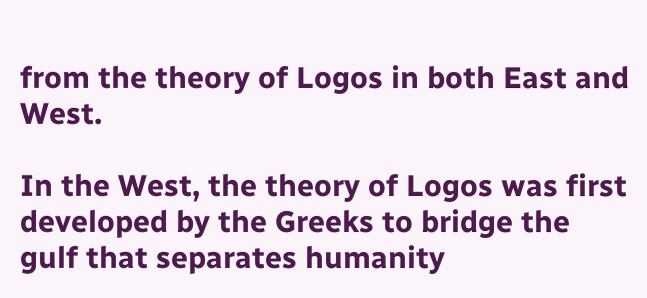from the theory of Logos in both East and West.

In the West, the theory of Logos was first developed by the Greeks to bridge the gulf that separates humanity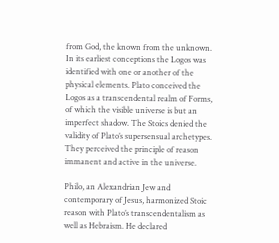from God, the known from the unknown. In its earliest conceptions the Logos was identified with one or another of the physical elements. Plato conceived the Logos as a transcendental realm of Forms, of which the visible universe is but an imperfect shadow. The Stoics denied the validity of Plato’s supersensual archetypes. They perceived the principle of reason immanent and active in the universe.

Philo, an Alexandrian Jew and contemporary of Jesus, harmonized Stoic reason with Plato’s transcendentalism as well as Hebraism. He declared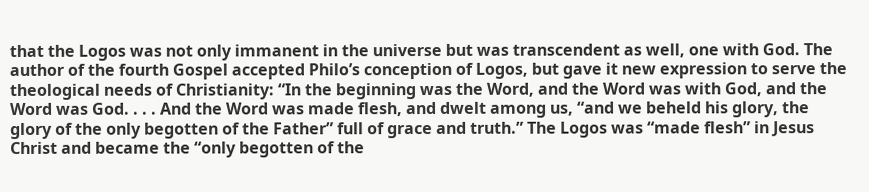that the Logos was not only immanent in the universe but was transcendent as well, one with God. The author of the fourth Gospel accepted Philo’s conception of Logos, but gave it new expression to serve the theological needs of Christianity: “In the beginning was the Word, and the Word was with God, and the Word was God. . . . And the Word was made flesh, and dwelt among us, “and we beheld his glory, the glory of the only begotten of the Father” full of grace and truth.” The Logos was “made flesh” in Jesus Christ and became the “only begotten of the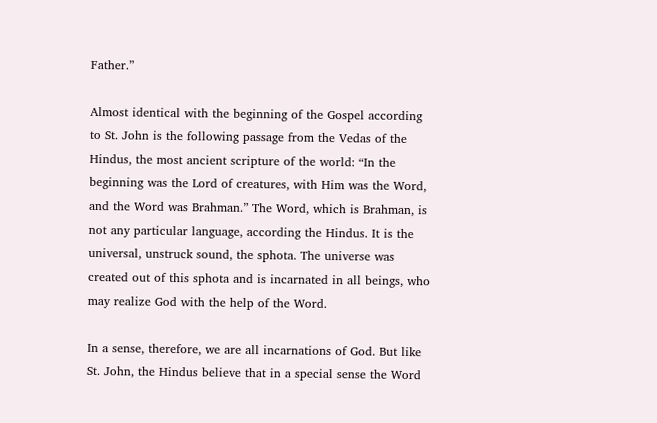Father.”

Almost identical with the beginning of the Gospel according to St. John is the following passage from the Vedas of the Hindus, the most ancient scripture of the world: “In the beginning was the Lord of creatures, with Him was the Word, and the Word was Brahman.” The Word, which is Brahman, is not any particular language, according the Hindus. It is the universal, unstruck sound, the sphota. The universe was created out of this sphota and is incarnated in all beings, who may realize God with the help of the Word.

In a sense, therefore, we are all incarnations of God. But like St. John, the Hindus believe that in a special sense the Word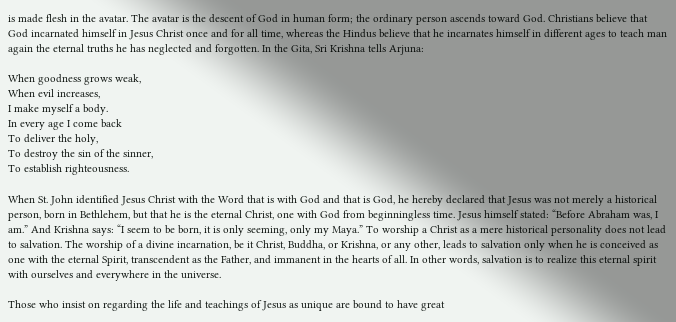is made flesh in the avatar. The avatar is the descent of God in human form; the ordinary person ascends toward God. Christians believe that God incarnated himself in Jesus Christ once and for all time, whereas the Hindus believe that he incarnates himself in different ages to teach man again the eternal truths he has neglected and forgotten. In the Gita, Sri Krishna tells Arjuna:

When goodness grows weak,
When evil increases,
I make myself a body.
In every age I come back
To deliver the holy,
To destroy the sin of the sinner,
To establish righteousness.

When St. John identified Jesus Christ with the Word that is with God and that is God, he hereby declared that Jesus was not merely a historical person, born in Bethlehem, but that he is the eternal Christ, one with God from beginningless time. Jesus himself stated: “Before Abraham was, I am.” And Krishna says: “I seem to be born, it is only seeming, only my Maya.” To worship a Christ as a mere historical personality does not lead to salvation. The worship of a divine incarnation, be it Christ, Buddha, or Krishna, or any other, leads to salvation only when he is conceived as one with the eternal Spirit, transcendent as the Father, and immanent in the hearts of all. In other words, salvation is to realize this eternal spirit with ourselves and everywhere in the universe.

Those who insist on regarding the life and teachings of Jesus as unique are bound to have great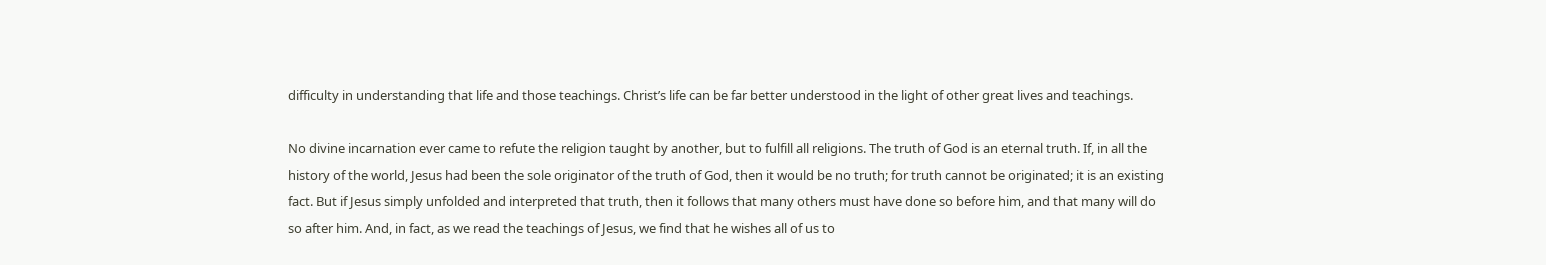difficulty in understanding that life and those teachings. Christ’s life can be far better understood in the light of other great lives and teachings.

No divine incarnation ever came to refute the religion taught by another, but to fulfill all religions. The truth of God is an eternal truth. If, in all the history of the world, Jesus had been the sole originator of the truth of God, then it would be no truth; for truth cannot be originated; it is an existing fact. But if Jesus simply unfolded and interpreted that truth, then it follows that many others must have done so before him, and that many will do so after him. And, in fact, as we read the teachings of Jesus, we find that he wishes all of us to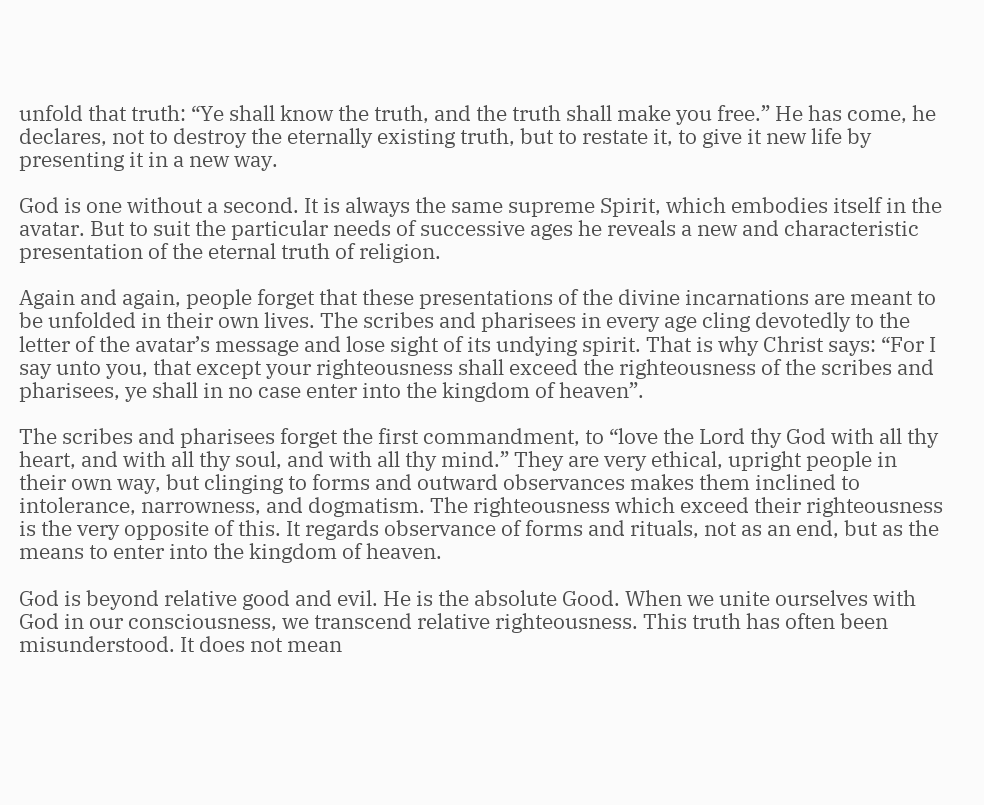unfold that truth: “Ye shall know the truth, and the truth shall make you free.” He has come, he declares, not to destroy the eternally existing truth, but to restate it, to give it new life by presenting it in a new way.

God is one without a second. It is always the same supreme Spirit, which embodies itself in the avatar. But to suit the particular needs of successive ages he reveals a new and characteristic presentation of the eternal truth of religion.

Again and again, people forget that these presentations of the divine incarnations are meant to be unfolded in their own lives. The scribes and pharisees in every age cling devotedly to the letter of the avatar’s message and lose sight of its undying spirit. That is why Christ says: “For I say unto you, that except your righteousness shall exceed the righteousness of the scribes and pharisees, ye shall in no case enter into the kingdom of heaven”.

The scribes and pharisees forget the first commandment, to “love the Lord thy God with all thy heart, and with all thy soul, and with all thy mind.” They are very ethical, upright people in their own way, but clinging to forms and outward observances makes them inclined to intolerance, narrowness, and dogmatism. The righteousness which exceed their righteousness is the very opposite of this. It regards observance of forms and rituals, not as an end, but as the means to enter into the kingdom of heaven.

God is beyond relative good and evil. He is the absolute Good. When we unite ourselves with God in our consciousness, we transcend relative righteousness. This truth has often been misunderstood. It does not mean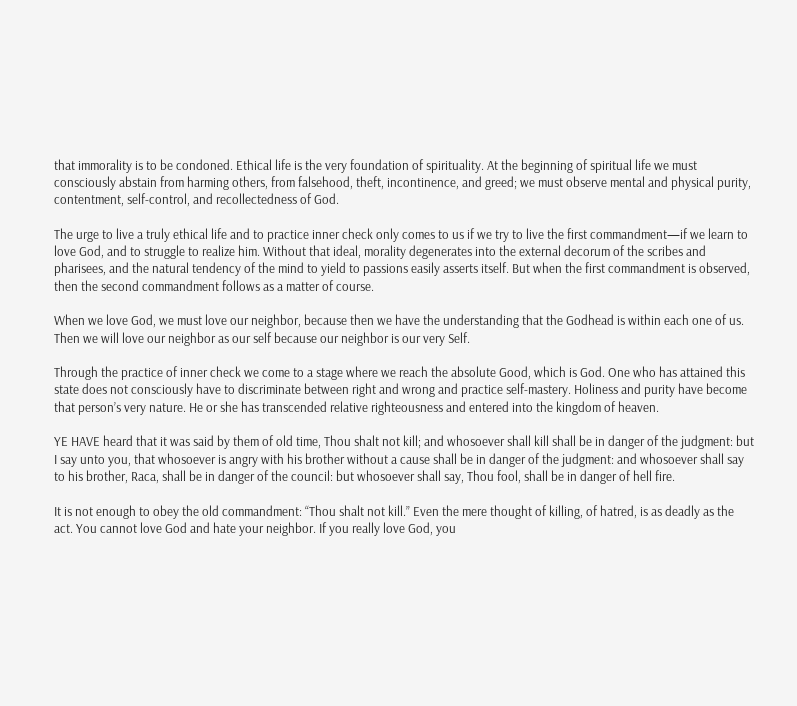that immorality is to be condoned. Ethical life is the very foundation of spirituality. At the beginning of spiritual life we must consciously abstain from harming others, from falsehood, theft, incontinence, and greed; we must observe mental and physical purity, contentment, self-control, and recollectedness of God.

The urge to live a truly ethical life and to practice inner check only comes to us if we try to live the first commandment—if we learn to love God, and to struggle to realize him. Without that ideal, morality degenerates into the external decorum of the scribes and pharisees, and the natural tendency of the mind to yield to passions easily asserts itself. But when the first commandment is observed, then the second commandment follows as a matter of course.

When we love God, we must love our neighbor, because then we have the understanding that the Godhead is within each one of us. Then we will love our neighbor as our self because our neighbor is our very Self.

Through the practice of inner check we come to a stage where we reach the absolute Good, which is God. One who has attained this state does not consciously have to discriminate between right and wrong and practice self-mastery. Holiness and purity have become that person’s very nature. He or she has transcended relative righteousness and entered into the kingdom of heaven.

YE HAVE heard that it was said by them of old time, Thou shalt not kill; and whosoever shall kill shall be in danger of the judgment: but I say unto you, that whosoever is angry with his brother without a cause shall be in danger of the judgment: and whosoever shall say to his brother, Raca, shall be in danger of the council: but whosoever shall say, Thou fool, shall be in danger of hell fire.

It is not enough to obey the old commandment: “Thou shalt not kill.” Even the mere thought of killing, of hatred, is as deadly as the act. You cannot love God and hate your neighbor. If you really love God, you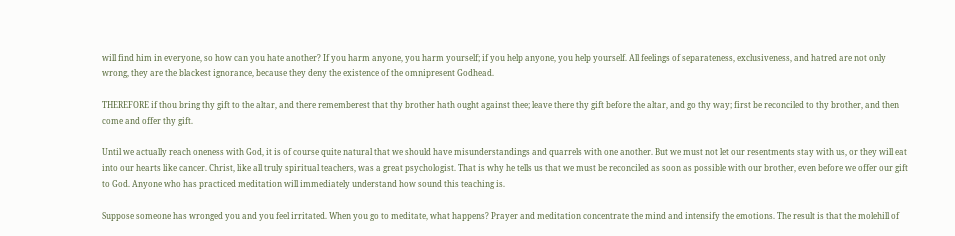will find him in everyone, so how can you hate another? If you harm anyone, you harm yourself; if you help anyone, you help yourself. All feelings of separateness, exclusiveness, and hatred are not only wrong, they are the blackest ignorance, because they deny the existence of the omnipresent Godhead.

THEREFORE if thou bring thy gift to the altar, and there rememberest that thy brother hath ought against thee; leave there thy gift before the altar, and go thy way; first be reconciled to thy brother, and then come and offer thy gift.

Until we actually reach oneness with God, it is of course quite natural that we should have misunderstandings and quarrels with one another. But we must not let our resentments stay with us, or they will eat into our hearts like cancer. Christ, like all truly spiritual teachers, was a great psychologist. That is why he tells us that we must be reconciled as soon as possible with our brother, even before we offer our gift to God. Anyone who has practiced meditation will immediately understand how sound this teaching is.

Suppose someone has wronged you and you feel irritated. When you go to meditate, what happens? Prayer and meditation concentrate the mind and intensify the emotions. The result is that the molehill of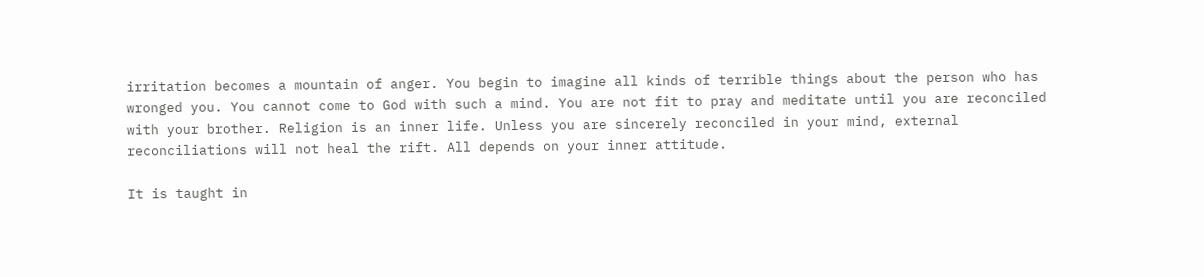irritation becomes a mountain of anger. You begin to imagine all kinds of terrible things about the person who has wronged you. You cannot come to God with such a mind. You are not fit to pray and meditate until you are reconciled with your brother. Religion is an inner life. Unless you are sincerely reconciled in your mind, external reconciliations will not heal the rift. All depends on your inner attitude.

It is taught in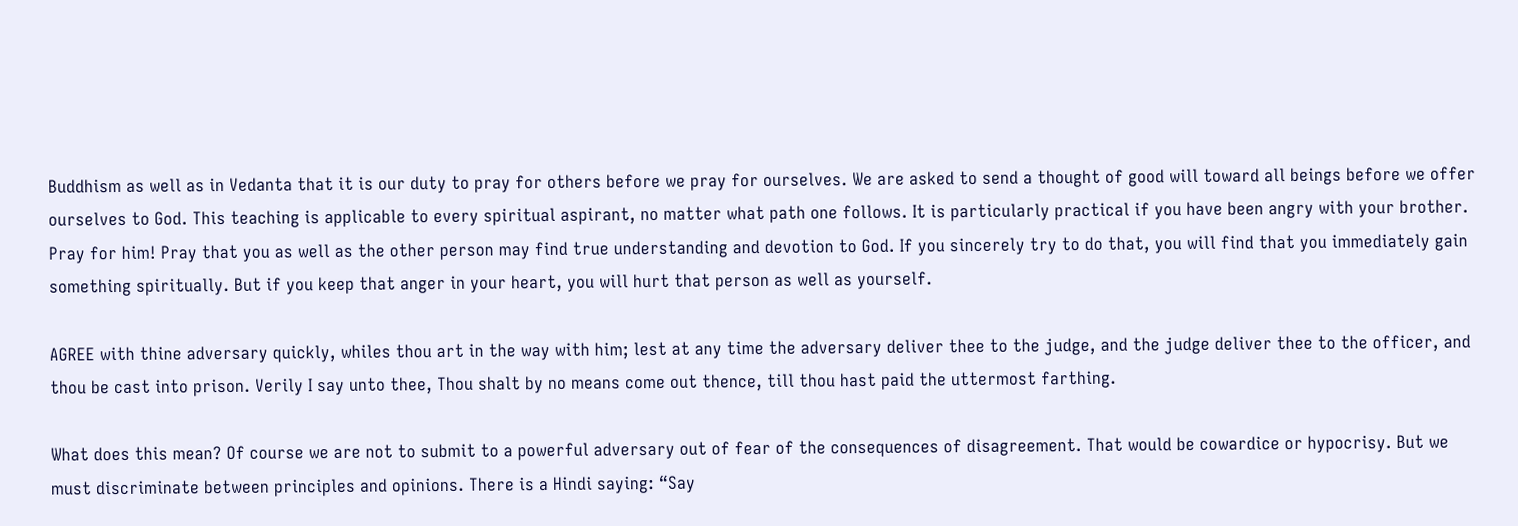Buddhism as well as in Vedanta that it is our duty to pray for others before we pray for ourselves. We are asked to send a thought of good will toward all beings before we offer ourselves to God. This teaching is applicable to every spiritual aspirant, no matter what path one follows. It is particularly practical if you have been angry with your brother. Pray for him! Pray that you as well as the other person may find true understanding and devotion to God. If you sincerely try to do that, you will find that you immediately gain something spiritually. But if you keep that anger in your heart, you will hurt that person as well as yourself.

AGREE with thine adversary quickly, whiles thou art in the way with him; lest at any time the adversary deliver thee to the judge, and the judge deliver thee to the officer, and thou be cast into prison. Verily I say unto thee, Thou shalt by no means come out thence, till thou hast paid the uttermost farthing.

What does this mean? Of course we are not to submit to a powerful adversary out of fear of the consequences of disagreement. That would be cowardice or hypocrisy. But we must discriminate between principles and opinions. There is a Hindi saying: “Say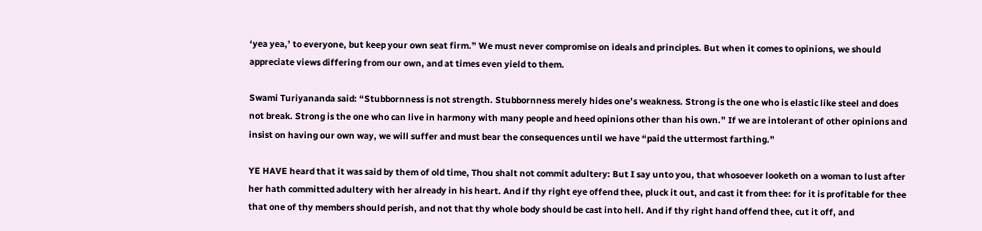‘yea yea,’ to everyone, but keep your own seat firm.” We must never compromise on ideals and principles. But when it comes to opinions, we should appreciate views differing from our own, and at times even yield to them.

Swami Turiyananda said: “Stubbornness is not strength. Stubbornness merely hides one’s weakness. Strong is the one who is elastic like steel and does not break. Strong is the one who can live in harmony with many people and heed opinions other than his own.” If we are intolerant of other opinions and insist on having our own way, we will suffer and must bear the consequences until we have “paid the uttermost farthing.”

YE HAVE heard that it was said by them of old time, Thou shalt not commit adultery: But I say unto you, that whosoever looketh on a woman to lust after her hath committed adultery with her already in his heart. And if thy right eye offend thee, pluck it out, and cast it from thee: for it is profitable for thee that one of thy members should perish, and not that thy whole body should be cast into hell. And if thy right hand offend thee, cut it off, and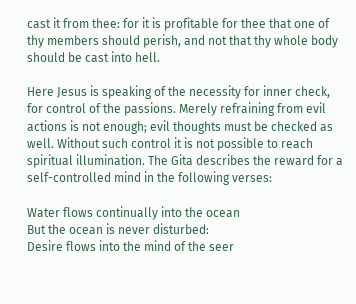cast it from thee: for it is profitable for thee that one of thy members should perish, and not that thy whole body should be cast into hell.

Here Jesus is speaking of the necessity for inner check, for control of the passions. Merely refraining from evil actions is not enough; evil thoughts must be checked as well. Without such control it is not possible to reach spiritual illumination. The Gita describes the reward for a self-controlled mind in the following verses:

Water flows continually into the ocean
But the ocean is never disturbed:
Desire flows into the mind of the seer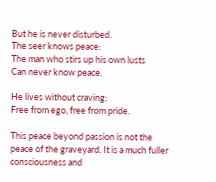But he is never disturbed.
The seer knows peace:
The man who stirs up his own lusts
Can never know peace.

He lives without craving:
Free from ego, free from pride.

This peace beyond passion is not the peace of the graveyard. It is a much fuller consciousness and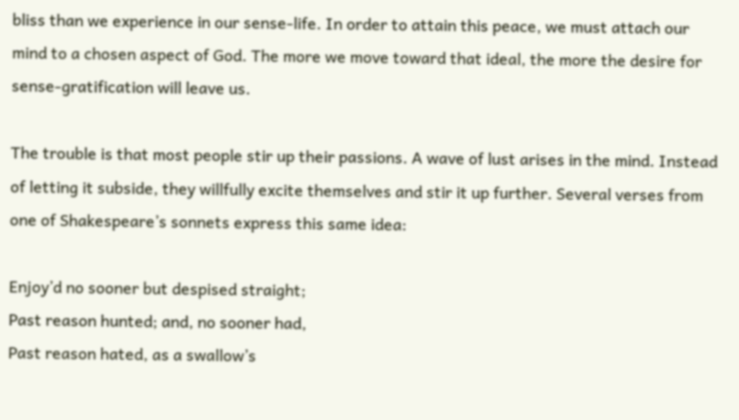bliss than we experience in our sense-life. In order to attain this peace, we must attach our mind to a chosen aspect of God. The more we move toward that ideal, the more the desire for sense-gratification will leave us.

The trouble is that most people stir up their passions. A wave of lust arises in the mind. Instead of letting it subside, they willfully excite themselves and stir it up further. Several verses from one of Shakespeare’s sonnets express this same idea:

Enjoy’d no sooner but despised straight;
Past reason hunted; and, no sooner had,
Past reason hated, as a swallow’s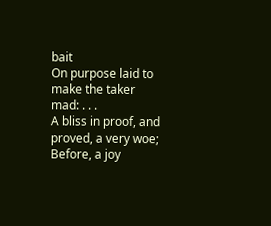bait
On purpose laid to make the taker mad: . . .
A bliss in proof, and proved, a very woe;
Before, a joy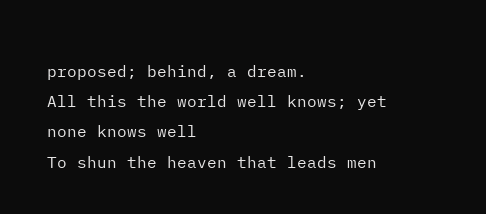proposed; behind, a dream.
All this the world well knows; yet none knows well
To shun the heaven that leads men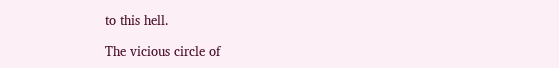to this hell.

The vicious circle of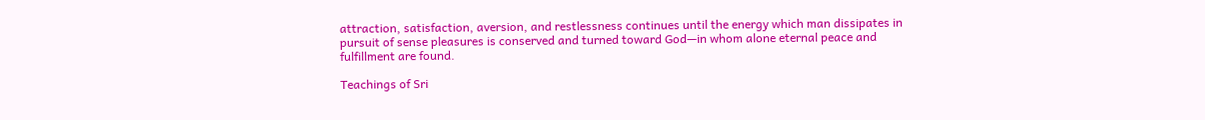attraction, satisfaction, aversion, and restlessness continues until the energy which man dissipates in pursuit of sense pleasures is conserved and turned toward God—in whom alone eternal peace and fulfillment are found.

Teachings of Sri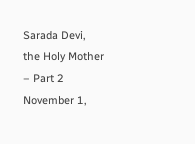Sarada Devi, the Holy Mother – Part 2
November 1,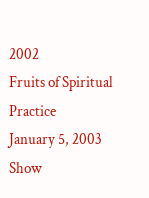2002
Fruits of Spiritual Practice
January 5, 2003
Show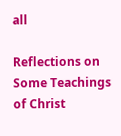all

Reflections on Some Teachings of Christ